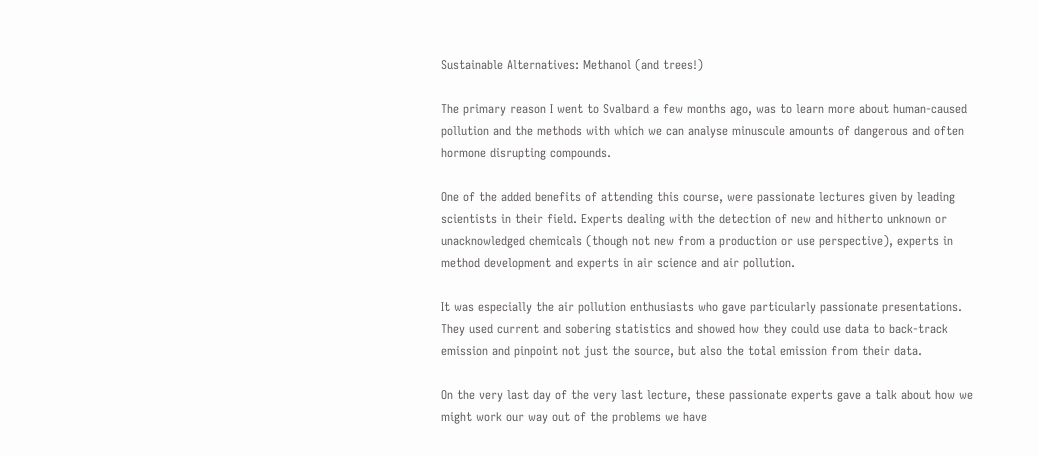Sustainable Alternatives: Methanol (and trees!)

The primary reason I went to Svalbard a few months ago, was to learn more about human-caused pollution and the methods with which we can analyse minuscule amounts of dangerous and often hormone disrupting compounds.

One of the added benefits of attending this course, were passionate lectures given by leading scientists in their field. Experts dealing with the detection of new and hitherto unknown or unacknowledged chemicals (though not new from a production or use perspective), experts in method development and experts in air science and air pollution.

It was especially the air pollution enthusiasts who gave particularly passionate presentations. They used current and sobering statistics and showed how they could use data to back-track emission and pinpoint not just the source, but also the total emission from their data.

On the very last day of the very last lecture, these passionate experts gave a talk about how we might work our way out of the problems we have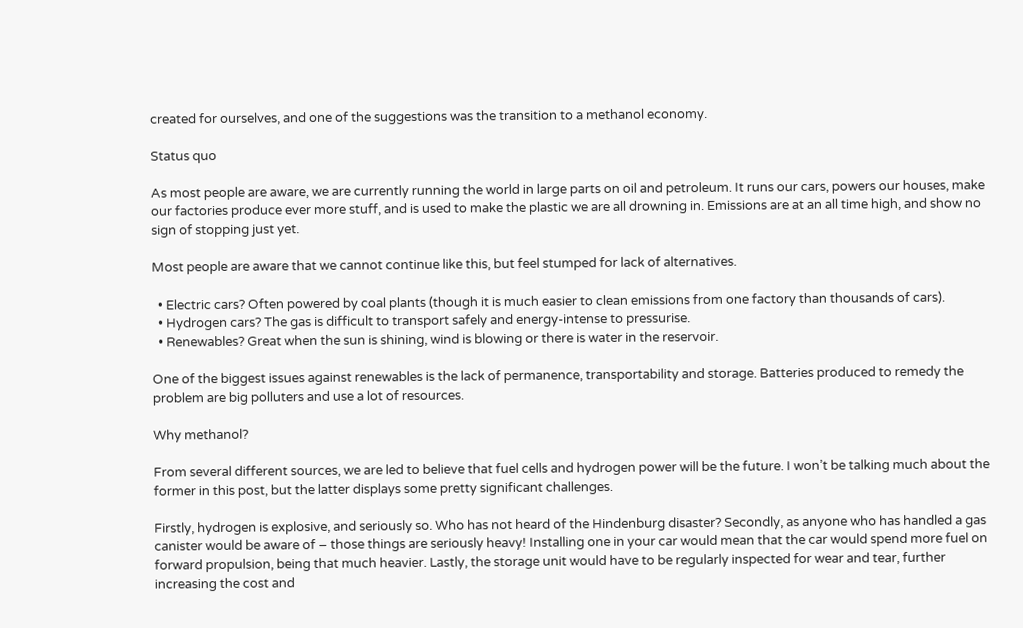created for ourselves, and one of the suggestions was the transition to a methanol economy.

Status quo

As most people are aware, we are currently running the world in large parts on oil and petroleum. It runs our cars, powers our houses, make our factories produce ever more stuff, and is used to make the plastic we are all drowning in. Emissions are at an all time high, and show no sign of stopping just yet.

Most people are aware that we cannot continue like this, but feel stumped for lack of alternatives.

  • Electric cars? Often powered by coal plants (though it is much easier to clean emissions from one factory than thousands of cars).
  • Hydrogen cars? The gas is difficult to transport safely and energy-intense to pressurise.
  • Renewables? Great when the sun is shining, wind is blowing or there is water in the reservoir.

One of the biggest issues against renewables is the lack of permanence, transportability and storage. Batteries produced to remedy the problem are big polluters and use a lot of resources.

Why methanol?

From several different sources, we are led to believe that fuel cells and hydrogen power will be the future. I won’t be talking much about the former in this post, but the latter displays some pretty significant challenges.

Firstly, hydrogen is explosive, and seriously so. Who has not heard of the Hindenburg disaster? Secondly, as anyone who has handled a gas canister would be aware of – those things are seriously heavy! Installing one in your car would mean that the car would spend more fuel on forward propulsion, being that much heavier. Lastly, the storage unit would have to be regularly inspected for wear and tear, further increasing the cost and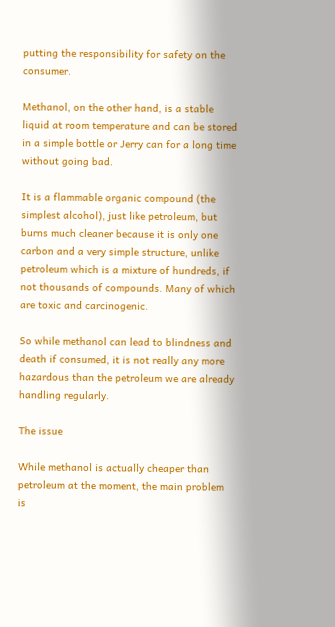putting the responsibility for safety on the consumer.

Methanol, on the other hand, is a stable liquid at room temperature and can be stored in a simple bottle or Jerry can for a long time without going bad.

It is a flammable organic compound (the simplest alcohol), just like petroleum, but burns much cleaner because it is only one carbon and a very simple structure, unlike petroleum which is a mixture of hundreds, if not thousands of compounds. Many of which are toxic and carcinogenic.

So while methanol can lead to blindness and death if consumed, it is not really any more hazardous than the petroleum we are already handling regularly.

The issue

While methanol is actually cheaper than petroleum at the moment, the main problem is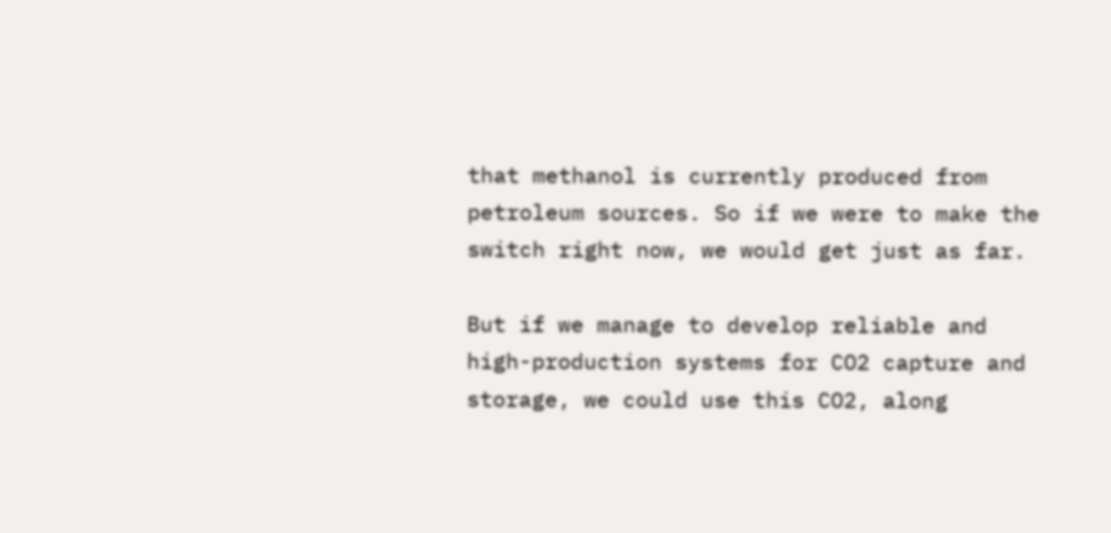that methanol is currently produced from petroleum sources. So if we were to make the switch right now, we would get just as far.

But if we manage to develop reliable and high-production systems for CO2 capture and storage, we could use this CO2, along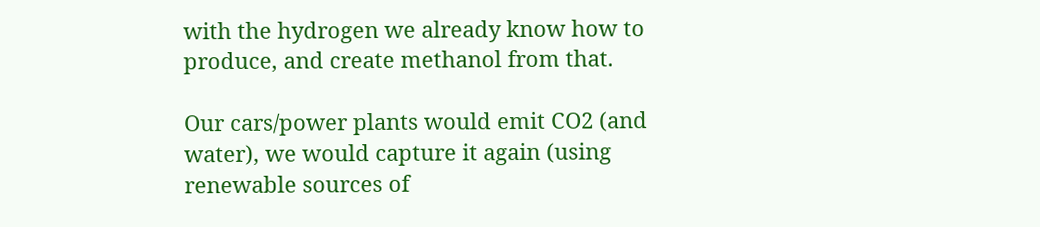with the hydrogen we already know how to produce, and create methanol from that.

Our cars/power plants would emit CO2 (and water), we would capture it again (using renewable sources of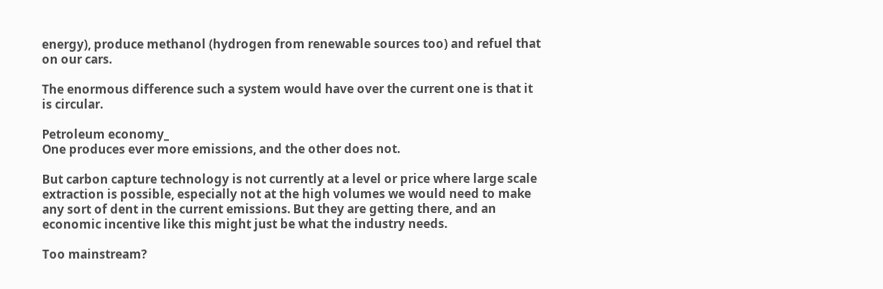energy), produce methanol (hydrogen from renewable sources too) and refuel that on our cars.

The enormous difference such a system would have over the current one is that it is circular.

Petroleum economy_
One produces ever more emissions, and the other does not.

But carbon capture technology is not currently at a level or price where large scale extraction is possible, especially not at the high volumes we would need to make any sort of dent in the current emissions. But they are getting there, and an economic incentive like this might just be what the industry needs.

Too mainstream?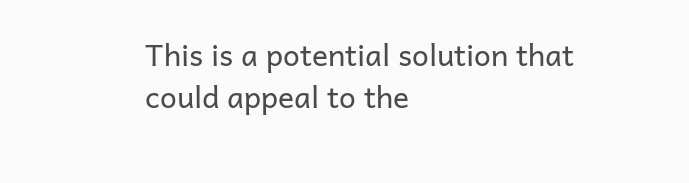This is a potential solution that could appeal to the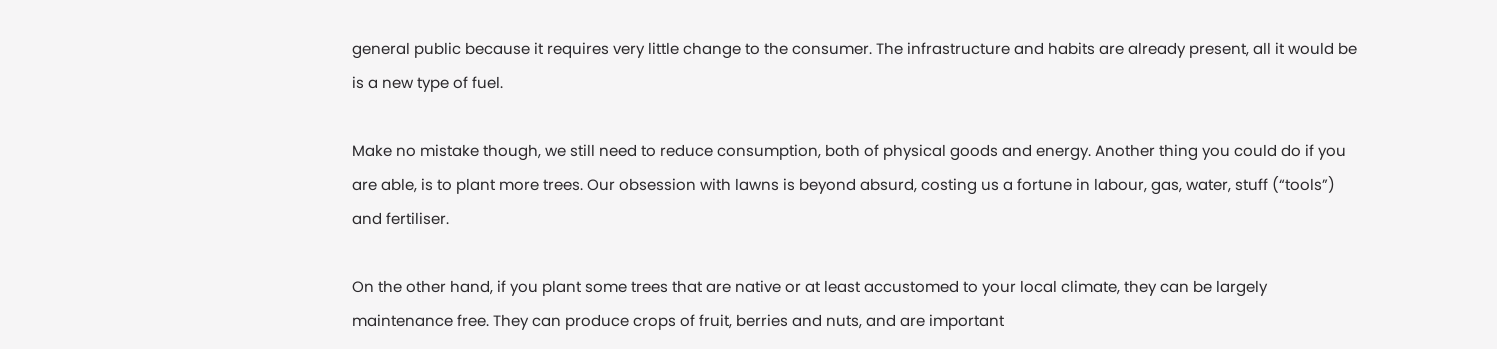general public because it requires very little change to the consumer. The infrastructure and habits are already present, all it would be is a new type of fuel.

Make no mistake though, we still need to reduce consumption, both of physical goods and energy. Another thing you could do if you are able, is to plant more trees. Our obsession with lawns is beyond absurd, costing us a fortune in labour, gas, water, stuff (“tools”) and fertiliser.

On the other hand, if you plant some trees that are native or at least accustomed to your local climate, they can be largely maintenance free. They can produce crops of fruit, berries and nuts, and are important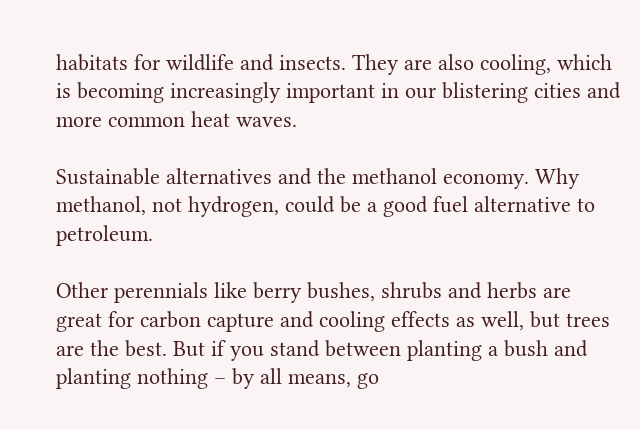habitats for wildlife and insects. They are also cooling, which is becoming increasingly important in our blistering cities and more common heat waves.

Sustainable alternatives and the methanol economy. Why methanol, not hydrogen, could be a good fuel alternative to petroleum.

Other perennials like berry bushes, shrubs and herbs are great for carbon capture and cooling effects as well, but trees are the best. But if you stand between planting a bush and planting nothing – by all means, go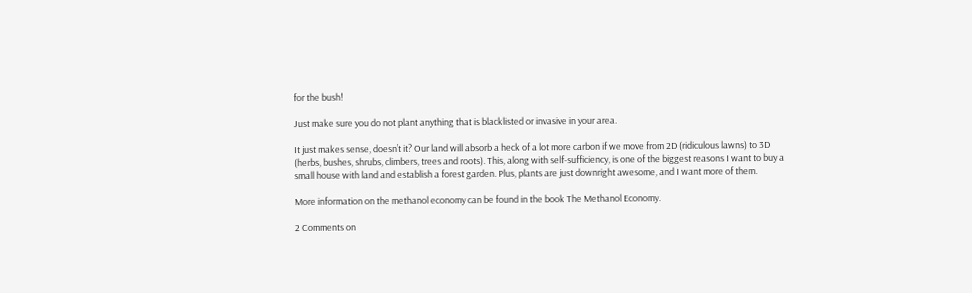for the bush!

Just make sure you do not plant anything that is blacklisted or invasive in your area.

It just makes sense, doesn’t it? Our land will absorb a heck of a lot more carbon if we move from 2D (ridiculous lawns) to 3D (herbs, bushes, shrubs, climbers, trees and roots). This, along with self-sufficiency, is one of the biggest reasons I want to buy a small house with land and establish a forest garden. Plus, plants are just downright awesome, and I want more of them.

More information on the methanol economy can be found in the book The Methanol Economy.

2 Comments on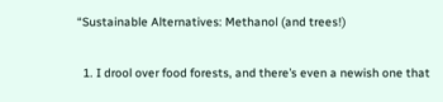“Sustainable Alternatives: Methanol (and trees!)

  1. I drool over food forests, and there’s even a newish one that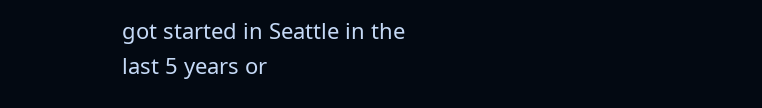got started in Seattle in the last 5 years or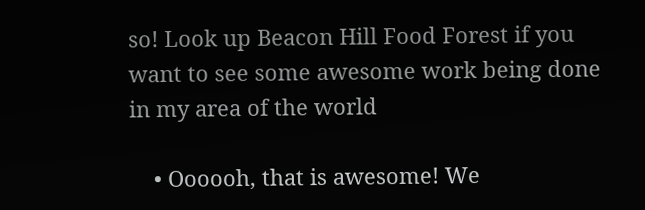so! Look up Beacon Hill Food Forest if you want to see some awesome work being done in my area of the world

    • Oooooh, that is awesome! We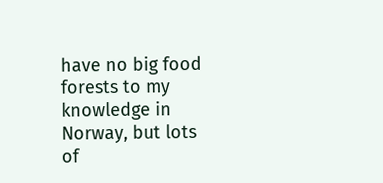have no big food forests to my knowledge in Norway, but lots of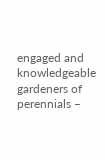engaged and knowledgeable gardeners of perennials –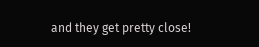and they get pretty close!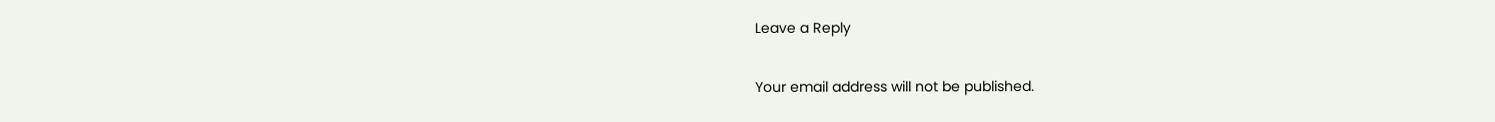Leave a Reply

Your email address will not be published.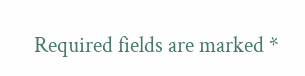Required fields are marked *